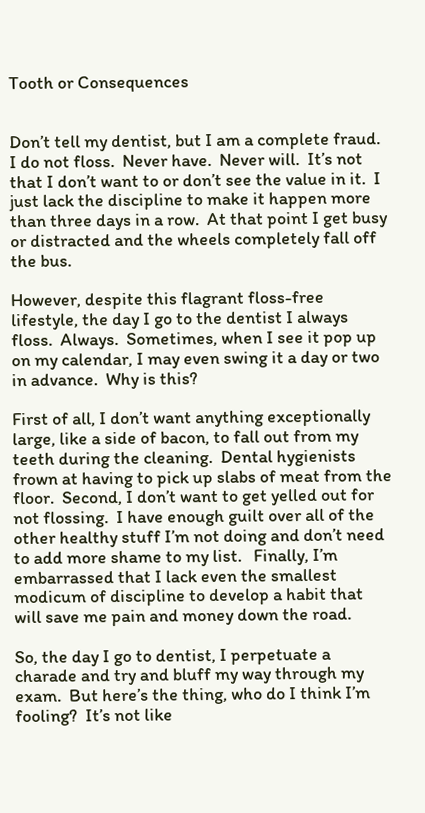Tooth or Consequences


Don’t tell my dentist, but I am a complete fraud.  I do not floss.  Never have.  Never will.  It’s not that I don’t want to or don’t see the value in it.  I just lack the discipline to make it happen more than three days in a row.  At that point I get busy or distracted and the wheels completely fall off the bus.

However, despite this flagrant floss-free lifestyle, the day I go to the dentist I always floss.  Always.  Sometimes, when I see it pop up on my calendar, I may even swing it a day or two in advance.  Why is this?

First of all, I don’t want anything exceptionally large, like a side of bacon, to fall out from my teeth during the cleaning.  Dental hygienists frown at having to pick up slabs of meat from the floor.  Second, I don’t want to get yelled out for not flossing.  I have enough guilt over all of the other healthy stuff I’m not doing and don’t need to add more shame to my list.   Finally, I’m embarrassed that I lack even the smallest modicum of discipline to develop a habit that will save me pain and money down the road.

So, the day I go to dentist, I perpetuate a charade and try and bluff my way through my exam.  But here’s the thing, who do I think I’m fooling?  It’s not like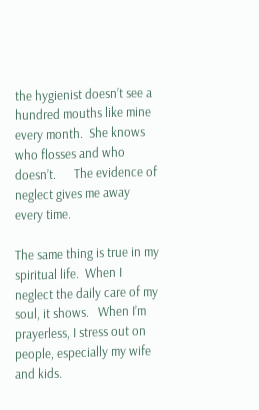the hygienist doesn’t see a hundred mouths like mine every month.  She knows who flosses and who doesn’t.      The evidence of neglect gives me away every time.

The same thing is true in my spiritual life.  When I neglect the daily care of my soul, it shows.   When I’m prayerless, I stress out on people, especially my wife and kids.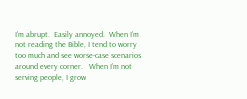I’m abrupt.  Easily annoyed.  When I’m not reading the Bible, I tend to worry too much and see worse-case scenarios around every corner.   When I’m not serving people, I grow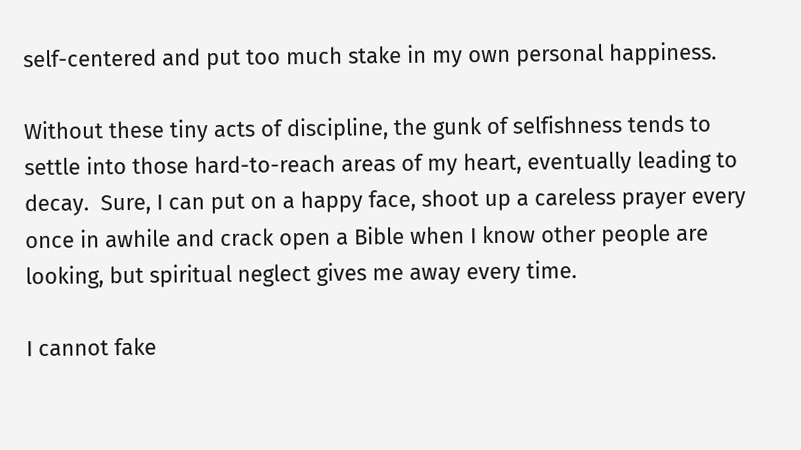self-centered and put too much stake in my own personal happiness.

Without these tiny acts of discipline, the gunk of selfishness tends to settle into those hard-to-reach areas of my heart, eventually leading to decay.  Sure, I can put on a happy face, shoot up a careless prayer every once in awhile and crack open a Bible when I know other people are looking, but spiritual neglect gives me away every time.

I cannot fake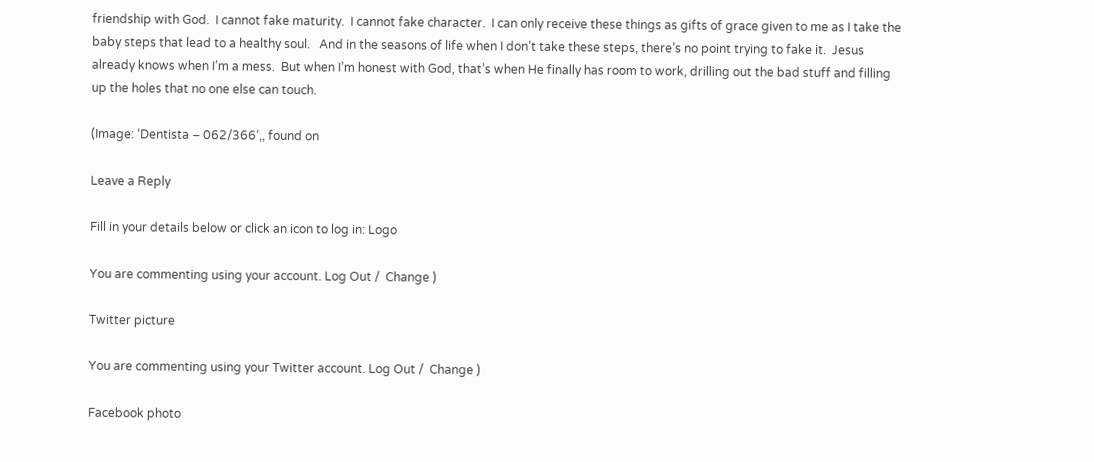friendship with God.  I cannot fake maturity.  I cannot fake character.  I can only receive these things as gifts of grace given to me as I take the baby steps that lead to a healthy soul.   And in the seasons of life when I don’t take these steps, there’s no point trying to fake it.  Jesus already knows when I’m a mess.  But when I’m honest with God, that’s when He finally has room to work, drilling out the bad stuff and filling up the holes that no one else can touch.

(Image: ‘Dentista – 062/366‘,, found on

Leave a Reply

Fill in your details below or click an icon to log in: Logo

You are commenting using your account. Log Out /  Change )

Twitter picture

You are commenting using your Twitter account. Log Out /  Change )

Facebook photo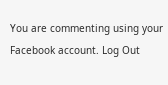You are commenting using your Facebook account. Log Out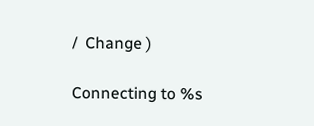/  Change )

Connecting to %s